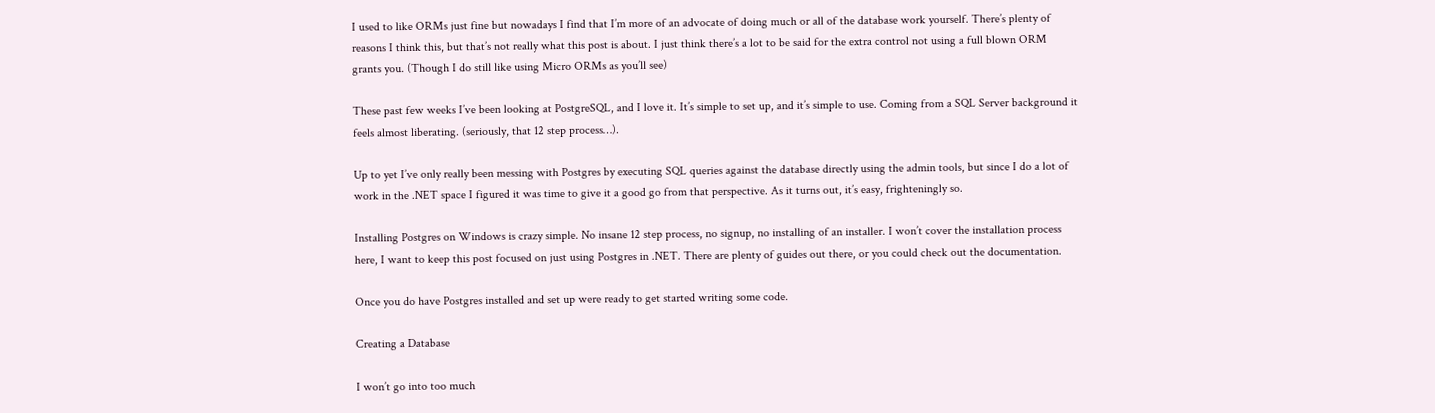I used to like ORMs just fine but nowadays I find that I’m more of an advocate of doing much or all of the database work yourself. There’s plenty of reasons I think this, but that’s not really what this post is about. I just think there’s a lot to be said for the extra control not using a full blown ORM grants you. (Though I do still like using Micro ORMs as you’ll see)

These past few weeks I’ve been looking at PostgreSQL, and I love it. It’s simple to set up, and it’s simple to use. Coming from a SQL Server background it feels almost liberating. (seriously, that 12 step process…).

Up to yet I’ve only really been messing with Postgres by executing SQL queries against the database directly using the admin tools, but since I do a lot of work in the .NET space I figured it was time to give it a good go from that perspective. As it turns out, it’s easy, frighteningly so.

Installing Postgres on Windows is crazy simple. No insane 12 step process, no signup, no installing of an installer. I won’t cover the installation process here, I want to keep this post focused on just using Postgres in .NET. There are plenty of guides out there, or you could check out the documentation.

Once you do have Postgres installed and set up were ready to get started writing some code.

Creating a Database

I won’t go into too much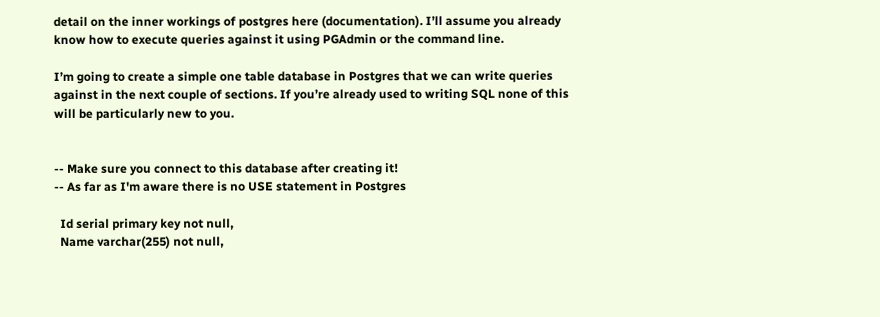detail on the inner workings of postgres here (documentation). I’ll assume you already know how to execute queries against it using PGAdmin or the command line.

I’m going to create a simple one table database in Postgres that we can write queries against in the next couple of sections. If you’re already used to writing SQL none of this will be particularly new to you.


-- Make sure you connect to this database after creating it!
-- As far as I'm aware there is no USE statement in Postgres

  Id serial primary key not null,
  Name varchar(255) not null,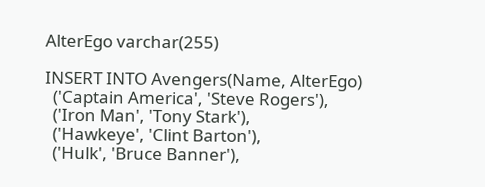AlterEgo varchar(255)

INSERT INTO Avengers(Name, AlterEgo)
  ('Captain America', 'Steve Rogers'),
  ('Iron Man', 'Tony Stark'),
  ('Hawkeye', 'Clint Barton'),
  ('Hulk', 'Bruce Banner'),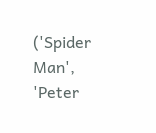('Spider Man', 'Peter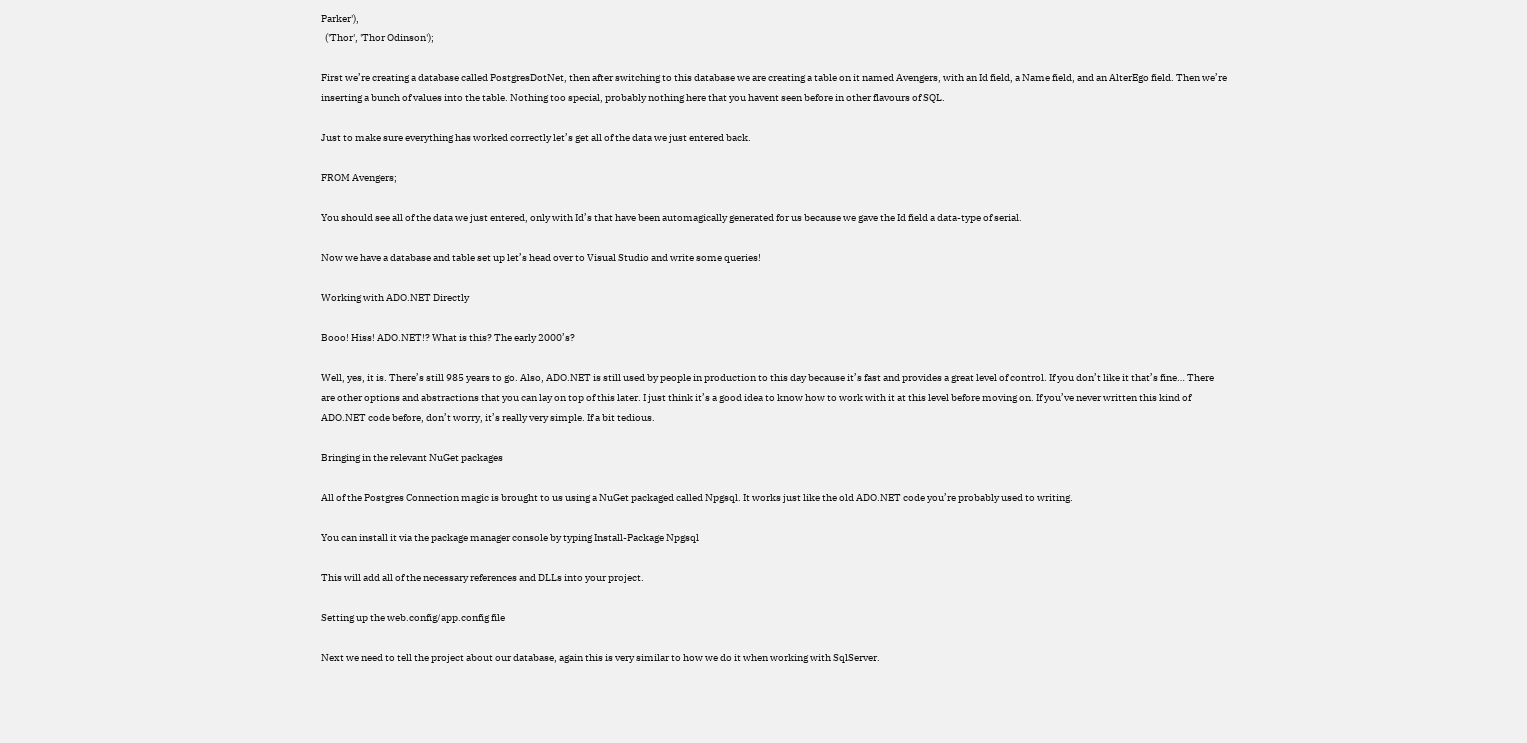Parker'),
  ('Thor', 'Thor Odinson');

First we’re creating a database called PostgresDotNet, then after switching to this database we are creating a table on it named Avengers, with an Id field, a Name field, and an AlterEgo field. Then we’re inserting a bunch of values into the table. Nothing too special, probably nothing here that you havent seen before in other flavours of SQL.

Just to make sure everything has worked correctly let’s get all of the data we just entered back.

FROM Avengers;

You should see all of the data we just entered, only with Id’s that have been automagically generated for us because we gave the Id field a data-type of serial.

Now we have a database and table set up let’s head over to Visual Studio and write some queries!

Working with ADO.NET Directly

Booo! Hiss! ADO.NET!? What is this? The early 2000’s?

Well, yes, it is. There’s still 985 years to go. Also, ADO.NET is still used by people in production to this day because it’s fast and provides a great level of control. If you don’t like it that’s fine… There are other options and abstractions that you can lay on top of this later. I just think it’s a good idea to know how to work with it at this level before moving on. If you’ve never written this kind of ADO.NET code before, don’t worry, it’s really very simple. If a bit tedious.

Bringing in the relevant NuGet packages

All of the Postgres Connection magic is brought to us using a NuGet packaged called Npgsql. It works just like the old ADO.NET code you’re probably used to writing.

You can install it via the package manager console by typing Install-Package Npgsql

This will add all of the necessary references and DLLs into your project.

Setting up the web.config/app.config file

Next we need to tell the project about our database, again this is very similar to how we do it when working with SqlServer.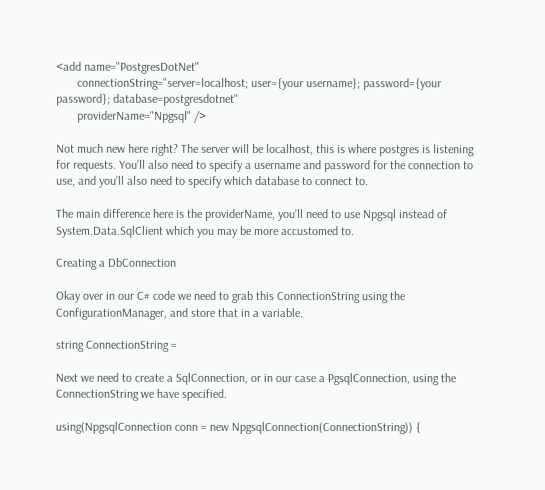<add name="PostgresDotNet"
       connectionString="server=localhost; user={your username}; password={your password}; database=postgresdotnet"
       providerName="Npgsql" />

Not much new here right? The server will be localhost, this is where postgres is listening for requests. You’ll also need to specify a username and password for the connection to use, and you’ll also need to specify which database to connect to.

The main difference here is the providerName, you’ll need to use Npgsql instead of System.Data.SqlClient which you may be more accustomed to.

Creating a DbConnection

Okay over in our C# code we need to grab this ConnectionString using the ConfigurationManager, and store that in a variable.

string ConnectionString =

Next we need to create a SqlConnection, or in our case a PgsqlConnection, using the ConnectionString we have specified.

using(NpgsqlConnection conn = new NpgsqlConnection(ConnectionString)) {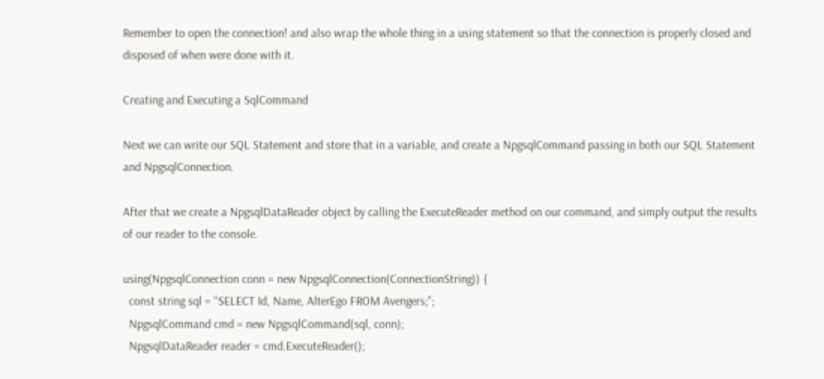Remember to open the connection! and also wrap the whole thing in a using statement so that the connection is properly closed and disposed of when were done with it.

Creating and Executing a SqlCommand

Next we can write our SQL Statement and store that in a variable, and create a NpgsqlCommand passing in both our SQL Statement and NpgsqlConnection.

After that we create a NpgsqlDataReader object by calling the ExecuteReader method on our command, and simply output the results of our reader to the console.

using(NpgsqlConnection conn = new NpgsqlConnection(ConnectionString)) {
  const string sql = "SELECT Id, Name, AlterEgo FROM Avengers;";
  NpgsqlCommand cmd = new NpgsqlCommand(sql, conn);
  NpgsqlDataReader reader = cmd.ExecuteReader();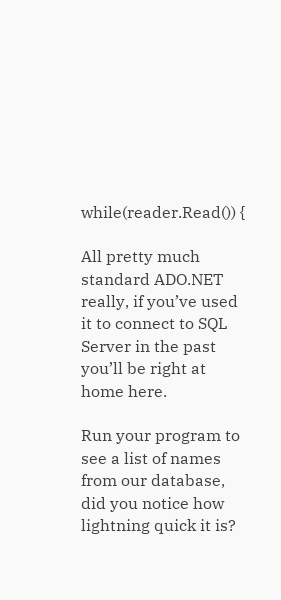while(reader.Read()) {

All pretty much standard ADO.NET really, if you’ve used it to connect to SQL Server in the past you’ll be right at home here.

Run your program to see a list of names from our database, did you notice how lightning quick it is?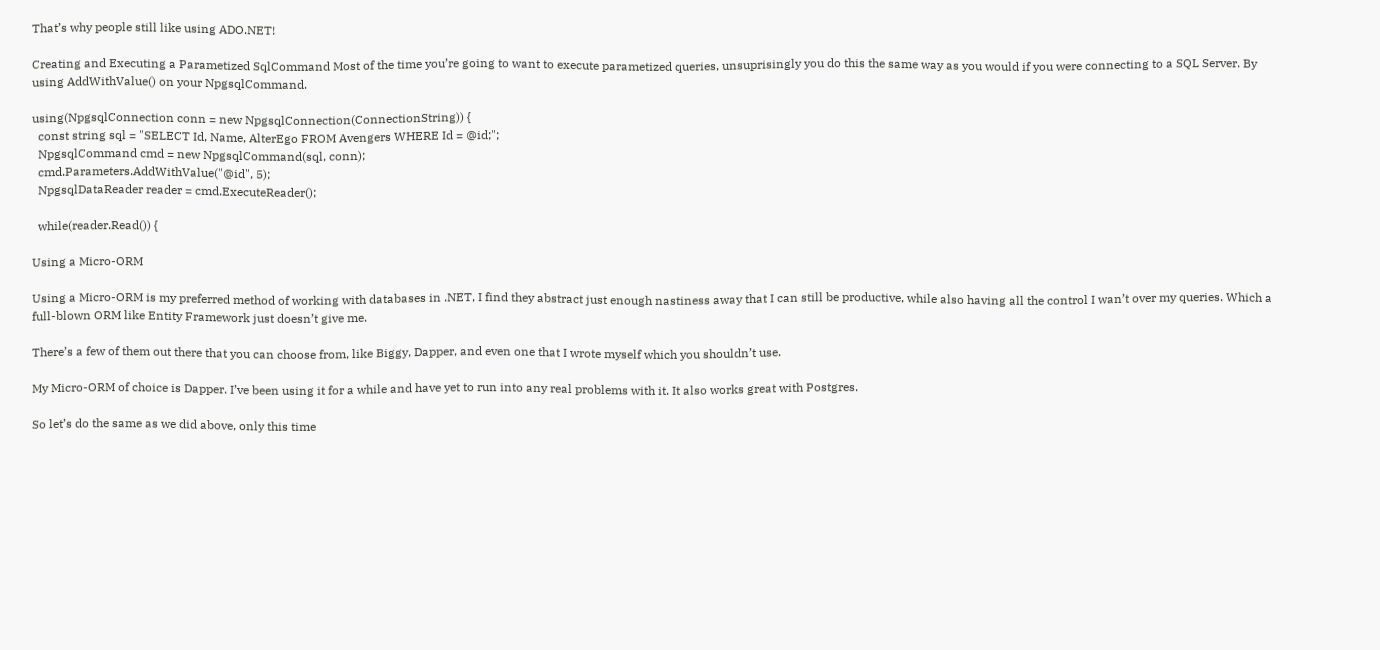That’s why people still like using ADO.NET!

Creating and Executing a Parametized SqlCommand Most of the time you’re going to want to execute parametized queries, unsuprisingly you do this the same way as you would if you were connecting to a SQL Server. By using AddWithValue() on your NpgsqlCommand.

using(NpgsqlConnection conn = new NpgsqlConnection(ConnectionString)) {
  const string sql = "SELECT Id, Name, AlterEgo FROM Avengers WHERE Id = @id;";
  NpgsqlCommand cmd = new NpgsqlCommand(sql, conn);
  cmd.Parameters.AddWithValue("@id", 5);
  NpgsqlDataReader reader = cmd.ExecuteReader();

  while(reader.Read()) {

Using a Micro-ORM

Using a Micro-ORM is my preferred method of working with databases in .NET, I find they abstract just enough nastiness away that I can still be productive, while also having all the control I wan’t over my queries. Which a full-blown ORM like Entity Framework just doesn’t give me.

There’s a few of them out there that you can choose from, like Biggy, Dapper, and even one that I wrote myself which you shouldn’t use.

My Micro-ORM of choice is Dapper. I’ve been using it for a while and have yet to run into any real problems with it. It also works great with Postgres.

So let’s do the same as we did above, only this time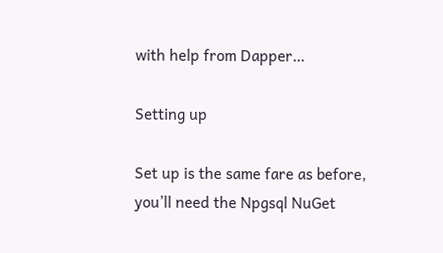with help from Dapper…

Setting up

Set up is the same fare as before, you’ll need the Npgsql NuGet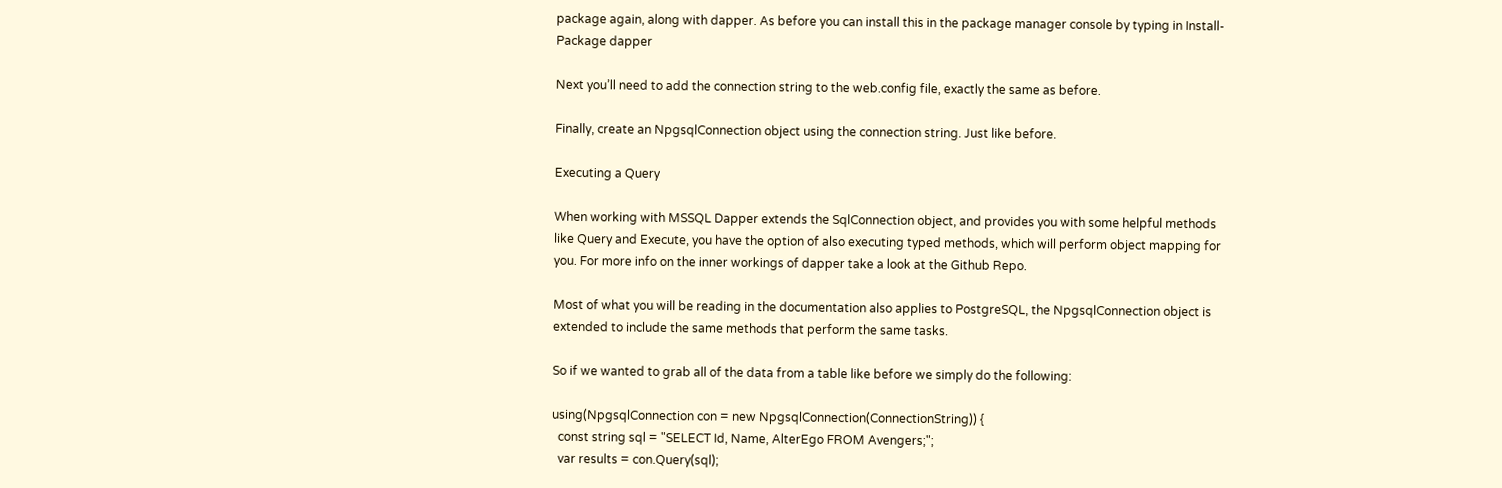package again, along with dapper. As before you can install this in the package manager console by typing in Install-Package dapper

Next you’ll need to add the connection string to the web.config file, exactly the same as before.

Finally, create an NpgsqlConnection object using the connection string. Just like before.

Executing a Query

When working with MSSQL Dapper extends the SqlConnection object, and provides you with some helpful methods like Query and Execute, you have the option of also executing typed methods, which will perform object mapping for you. For more info on the inner workings of dapper take a look at the Github Repo.

Most of what you will be reading in the documentation also applies to PostgreSQL, the NpgsqlConnection object is extended to include the same methods that perform the same tasks.

So if we wanted to grab all of the data from a table like before we simply do the following:

using(NpgsqlConnection con = new NpgsqlConnection(ConnectionString)) {
  const string sql = "SELECT Id, Name, AlterEgo FROM Avengers;";
  var results = con.Query(sql);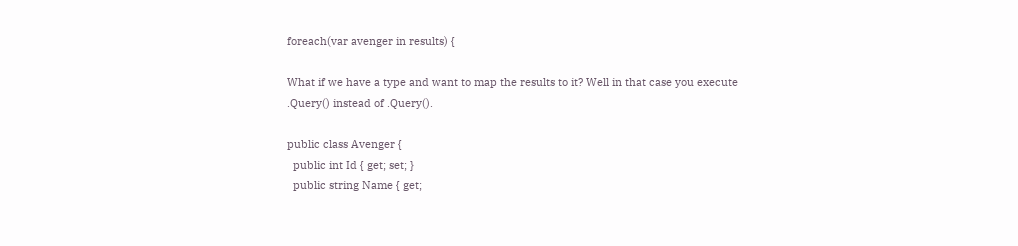foreach(var avenger in results) {

What if we have a type and want to map the results to it? Well in that case you execute .Query() instead of .Query().

public class Avenger {
  public int Id { get; set; }
  public string Name { get;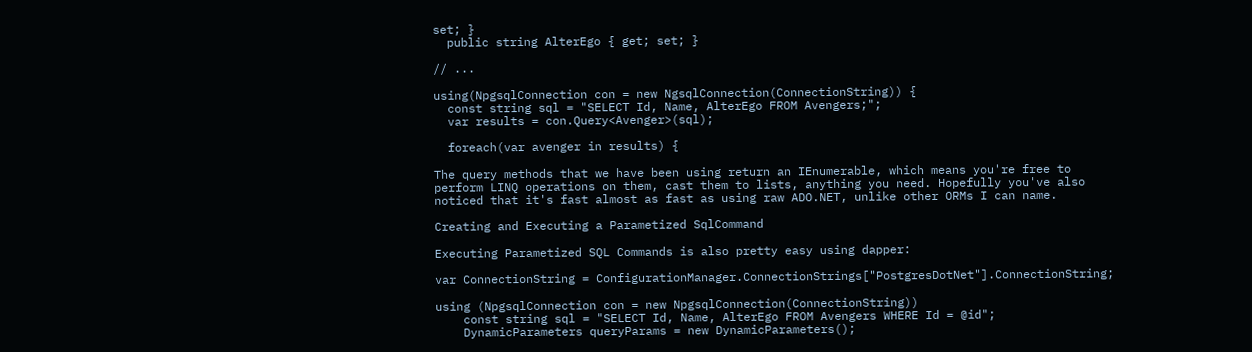set; }
  public string AlterEgo { get; set; }

// ...

using(NpgsqlConnection con = new NgsqlConnection(ConnectionString)) {
  const string sql = "SELECT Id, Name, AlterEgo FROM Avengers;";
  var results = con.Query<Avenger>(sql);

  foreach(var avenger in results) {

The query methods that we have been using return an IEnumerable, which means you're free to perform LINQ operations on them, cast them to lists, anything you need. Hopefully you've also noticed that it's fast almost as fast as using raw ADO.NET, unlike other ORMs I can name.

Creating and Executing a Parametized SqlCommand

Executing Parametized SQL Commands is also pretty easy using dapper:

var ConnectionString = ConfigurationManager.ConnectionStrings["PostgresDotNet"].ConnectionString;

using (NpgsqlConnection con = new NpgsqlConnection(ConnectionString))
    const string sql = "SELECT Id, Name, AlterEgo FROM Avengers WHERE Id = @id";
    DynamicParameters queryParams = new DynamicParameters();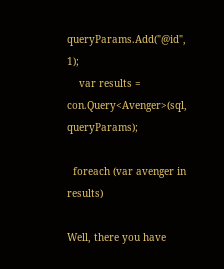queryParams.Add("@id", 1);
    var results = con.Query<Avenger>(sql, queryParams);

  foreach (var avenger in results)

Well, there you have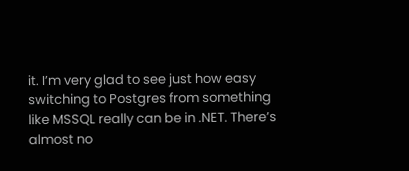it. I’m very glad to see just how easy switching to Postgres from something like MSSQL really can be in .NET. There’s almost no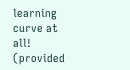learning curve at all! (provided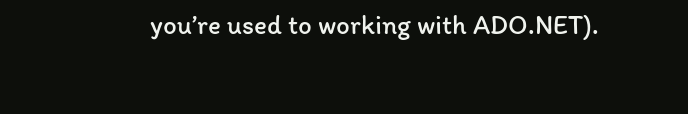you’re used to working with ADO.NET).